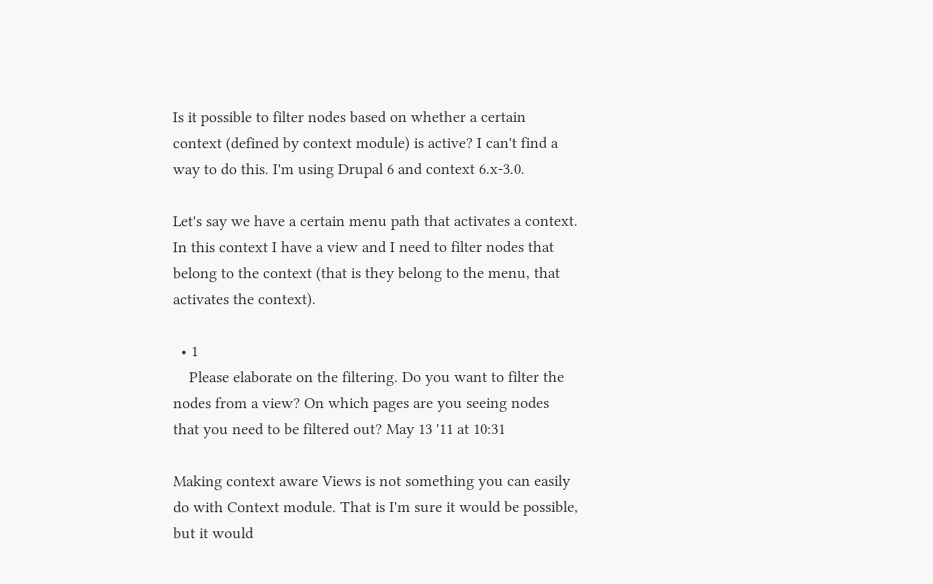Is it possible to filter nodes based on whether a certain context (defined by context module) is active? I can't find a way to do this. I'm using Drupal 6 and context 6.x-3.0.

Let's say we have a certain menu path that activates a context. In this context I have a view and I need to filter nodes that belong to the context (that is they belong to the menu, that activates the context).

  • 1
    Please elaborate on the filtering. Do you want to filter the nodes from a view? On which pages are you seeing nodes that you need to be filtered out? May 13 '11 at 10:31

Making context aware Views is not something you can easily do with Context module. That is I'm sure it would be possible, but it would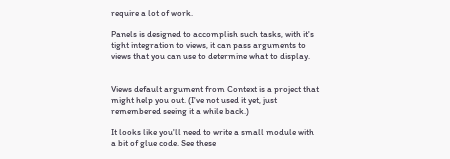require a lot of work.

Panels is designed to accomplish such tasks, with it's tight integration to views, it can pass arguments to views that you can use to determine what to display.


Views default argument from Context is a project that might help you out. (I've not used it yet, just remembered seeing it a while back.)

It looks like you'll need to write a small module with a bit of glue code. See these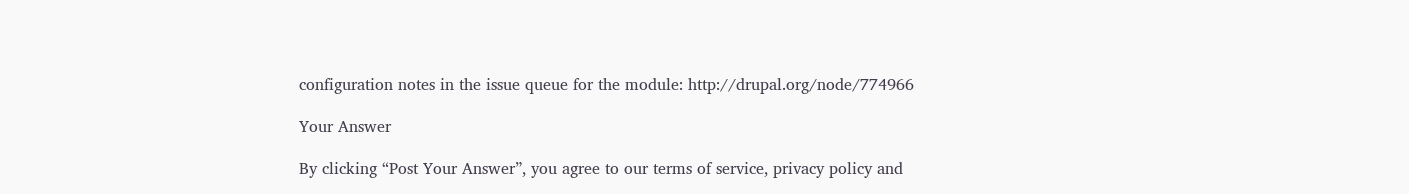configuration notes in the issue queue for the module: http://drupal.org/node/774966

Your Answer

By clicking “Post Your Answer”, you agree to our terms of service, privacy policy and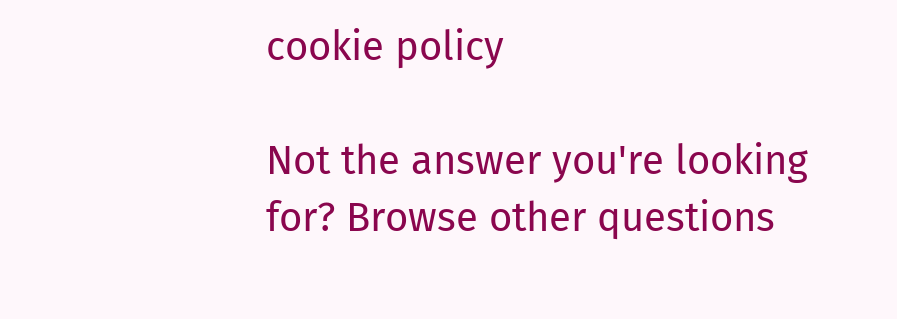cookie policy

Not the answer you're looking for? Browse other questions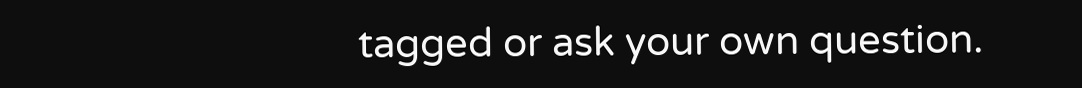tagged or ask your own question.